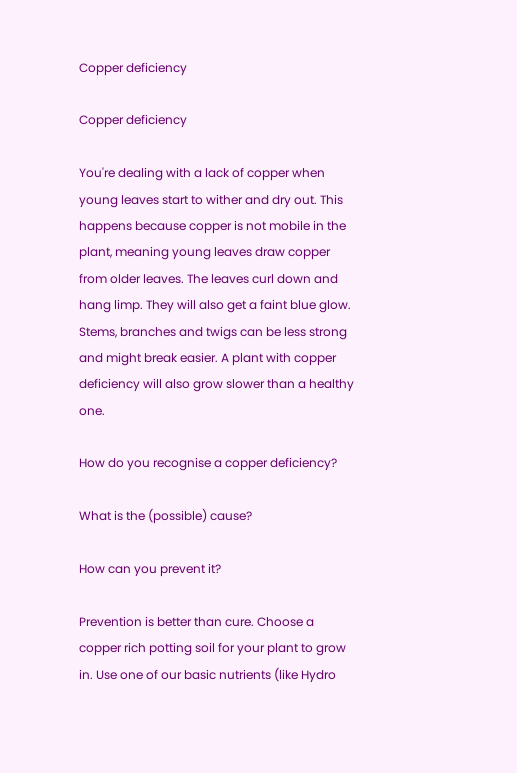Copper deficiency

Copper deficiency

You're dealing with a lack of copper when young leaves start to wither and dry out. This happens because copper is not mobile in the plant, meaning young leaves draw copper from older leaves. The leaves curl down and hang limp. They will also get a faint blue glow. Stems, branches and twigs can be less strong and might break easier. A plant with copper deficiency will also grow slower than a healthy one.

How do you recognise a copper deficiency?

What is the (possible) cause?

How can you prevent it?

Prevention is better than cure. Choose a copper rich potting soil for your plant to grow in. Use one of our basic nutrients (like Hydro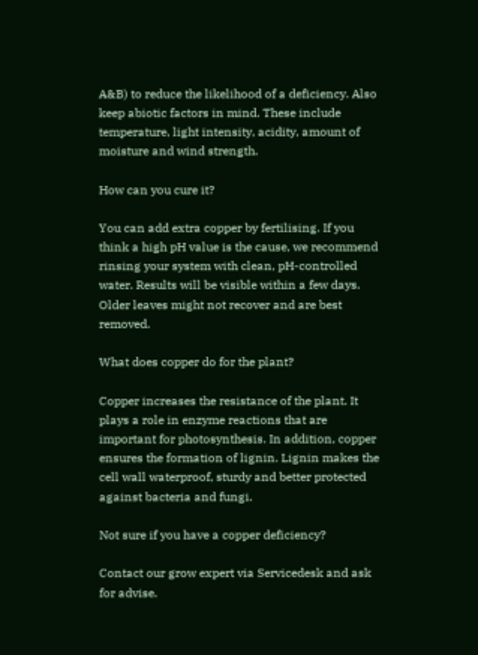A&B) to reduce the likelihood of a deficiency. Also keep abiotic factors in mind. These include temperature, light intensity, acidity, amount of moisture and wind strength.

How can you cure it?

You can add extra copper by fertilising. If you think a high pH value is the cause, we recommend rinsing your system with clean, pH-controlled water. Results will be visible within a few days. Older leaves might not recover and are best removed.

What does copper do for the plant?

Copper increases the resistance of the plant. It plays a role in enzyme reactions that are important for photosynthesis. In addition, copper ensures the formation of lignin. Lignin makes the cell wall waterproof, sturdy and better protected against bacteria and fungi.

Not sure if you have a copper deficiency?

Contact our grow expert via Servicedesk and ask for advise.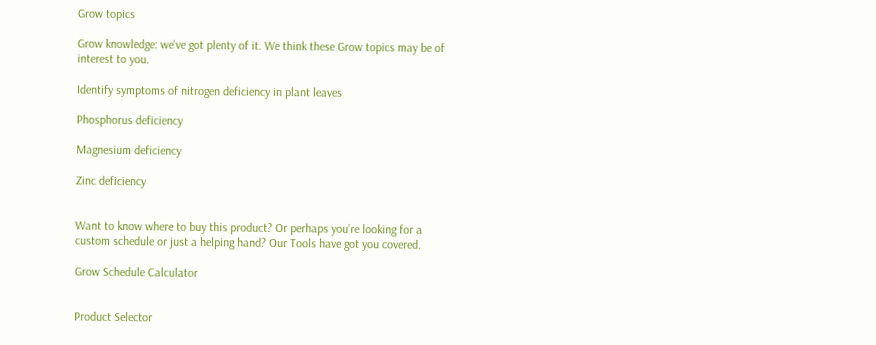Grow topics

Grow knowledge: we've got plenty of it. We think these Grow topics may be of interest to you.

Identify symptoms of nitrogen deficiency in plant leaves

Phosphorus deficiency

Magnesium deficiency

Zinc deficiency


Want to know where to buy this product? Or perhaps you’re looking for a custom schedule or just a helping hand? Our Tools have got you covered.

Grow Schedule Calculator


Product Selector